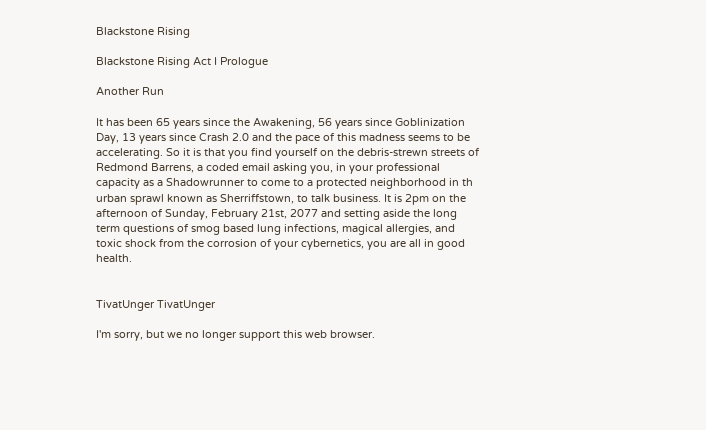Blackstone Rising

Blackstone Rising Act I Prologue

Another Run

It has been 65 years since the Awakening, 56 years since Goblinization Day, 13 years since Crash 2.0 and the pace of this madness seems to be accelerating. So it is that you find yourself on the debris-strewn streets of Redmond Barrens, a coded email asking you, in your professional capacity as a Shadowrunner to come to a protected neighborhood in th urban sprawl known as Sherriffstown, to talk business. It is 2pm on the afternoon of Sunday, February 21st, 2077 and setting aside the long term questions of smog based lung infections, magical allergies, and toxic shock from the corrosion of your cybernetics, you are all in good health.


TivatUnger TivatUnger

I'm sorry, but we no longer support this web browser.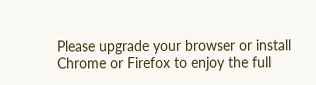Please upgrade your browser or install Chrome or Firefox to enjoy the full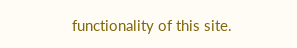functionality of this site.